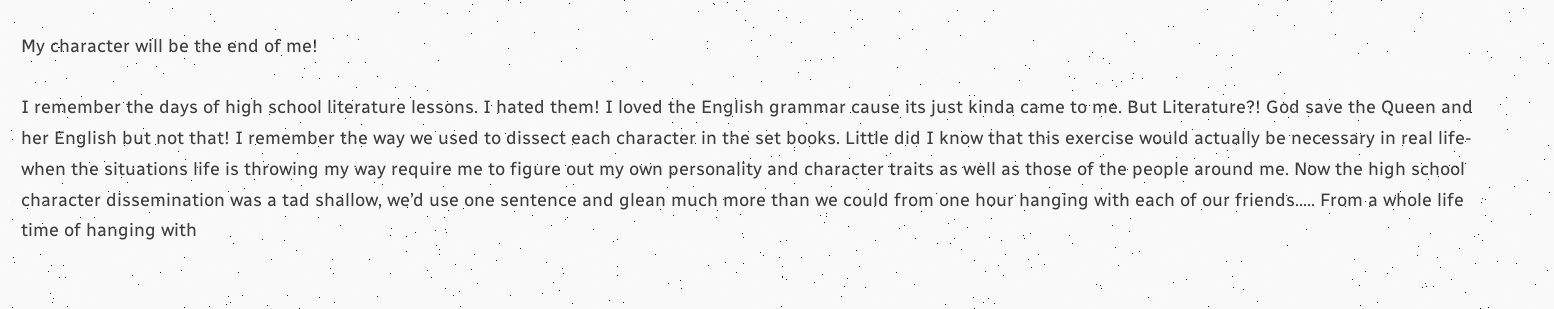My character will be the end of me!

I remember the days of high school literature lessons. I hated them! I loved the English grammar cause its just kinda came to me. But Literature?! God save the Queen and her English but not that! I remember the way we used to dissect each character in the set books. Little did I know that this exercise would actually be necessary in real life-when the situations life is throwing my way require me to figure out my own personality and character traits as well as those of the people around me. Now the high school character dissemination was a tad shallow, we’d use one sentence and glean much more than we could from one hour hanging with each of our friends….. From a whole life time of hanging with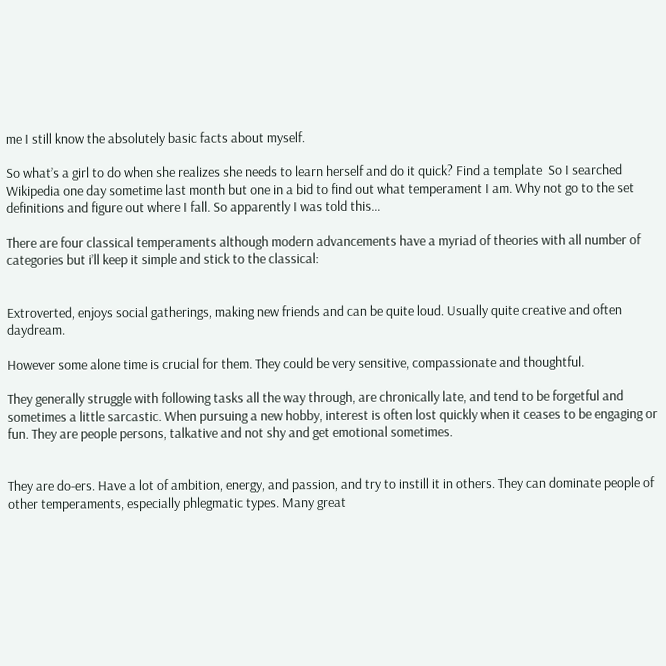me I still know the absolutely basic facts about myself.

So what’s a girl to do when she realizes she needs to learn herself and do it quick? Find a template  So I searched Wikipedia one day sometime last month but one in a bid to find out what temperament I am. Why not go to the set definitions and figure out where I fall. So apparently I was told this…

There are four classical temperaments although modern advancements have a myriad of theories with all number of categories but i’ll keep it simple and stick to the classical:


Extroverted, enjoys social gatherings, making new friends and can be quite loud. Usually quite creative and often daydream.

However some alone time is crucial for them. They could be very sensitive, compassionate and thoughtful.

They generally struggle with following tasks all the way through, are chronically late, and tend to be forgetful and sometimes a little sarcastic. When pursuing a new hobby, interest is often lost quickly when it ceases to be engaging or fun. They are people persons, talkative and not shy and get emotional sometimes.


They are do-ers. Have a lot of ambition, energy, and passion, and try to instill it in others. They can dominate people of other temperaments, especially phlegmatic types. Many great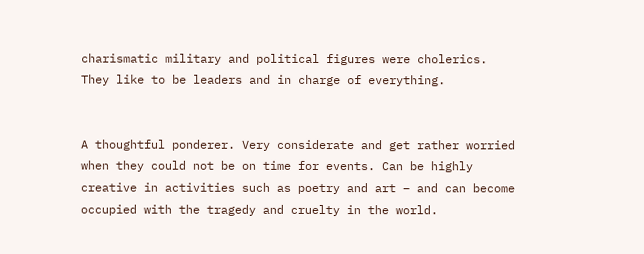charismatic military and political figures were cholerics. They like to be leaders and in charge of everything.


A thoughtful ponderer. Very considerate and get rather worried when they could not be on time for events. Can be highly creative in activities such as poetry and art – and can become occupied with the tragedy and cruelty in the world.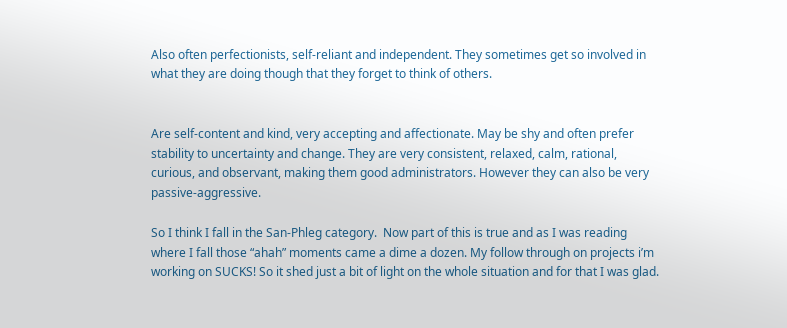Also often perfectionists, self-reliant and independent. They sometimes get so involved in what they are doing though that they forget to think of others.


Are self-content and kind, very accepting and affectionate. May be shy and often prefer stability to uncertainty and change. They are very consistent, relaxed, calm, rational, curious, and observant, making them good administrators. However they can also be very passive-aggressive.

So I think I fall in the San-Phleg category.  Now part of this is true and as I was reading where I fall those “ahah” moments came a dime a dozen. My follow through on projects i’m working on SUCKS! So it shed just a bit of light on the whole situation and for that I was glad.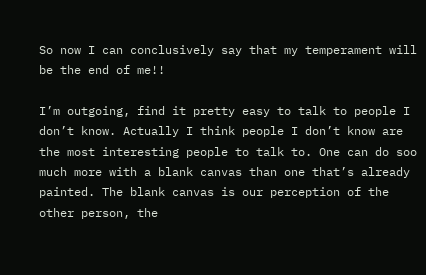So now I can conclusively say that my temperament will be the end of me!!

I’m outgoing, find it pretty easy to talk to people I don’t know. Actually I think people I don’t know are the most interesting people to talk to. One can do soo much more with a blank canvas than one that’s already painted. The blank canvas is our perception of the other person, the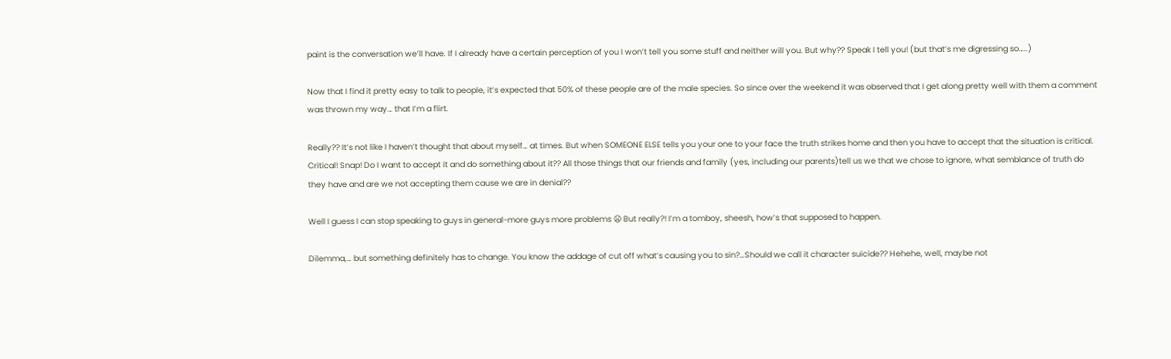paint is the conversation we’ll have. If I already have a certain perception of you I won’t tell you some stuff and neither will you. But why?? Speak I tell you! (but that’s me digressing so…..)

Now that I find it pretty easy to talk to people, it’s expected that 50% of these people are of the male species. So since over the weekend it was observed that I get along pretty well with them a comment was thrown my way… that I’m a flirt.

Really?? It’s not like I haven’t thought that about myself… at times. But when SOMEONE ELSE tells you your one to your face the truth strikes home and then you have to accept that the situation is critical. Critical! Snap! Do I want to accept it and do something about it?? All those things that our friends and family (yes, including our parents)tell us we that we chose to ignore, what semblance of truth do they have and are we not accepting them cause we are in denial??

Well I guess I can stop speaking to guys in general-more guys more problems 😦 But really?! I’m a tomboy, sheesh, how’s that supposed to happen.

Dilemma,… but something definitely has to change. You know the addage of cut off what’s causing you to sin?…Should we call it character suicide?? Hehehe, well, maybe not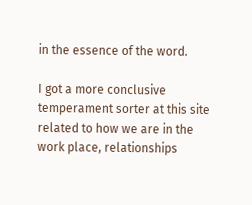in the essence of the word.

I got a more conclusive temperament sorter at this site related to how we are in the work place, relationships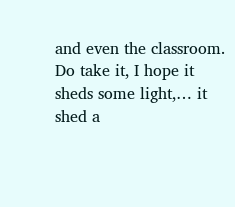and even the classroom.  Do take it, I hope it sheds some light,… it shed a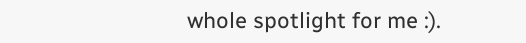whole spotlight for me :).